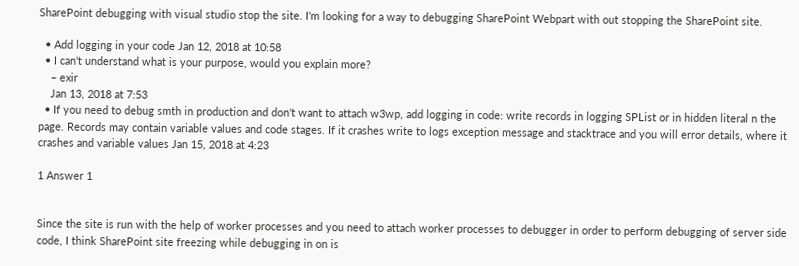SharePoint debugging with visual studio stop the site. I'm looking for a way to debugging SharePoint Webpart with out stopping the SharePoint site.

  • Add logging in your code Jan 12, 2018 at 10:58
  • I can't understand what is your purpose, would you explain more?
    – exir
    Jan 13, 2018 at 7:53
  • If you need to debug smth in production and don't want to attach w3wp, add logging in code: write records in logging SPList or in hidden literal n the page. Records may contain variable values and code stages. If it crashes write to logs exception message and stacktrace and you will error details, where it crashes and variable values Jan 15, 2018 at 4:23

1 Answer 1


Since the site is run with the help of worker processes and you need to attach worker processes to debugger in order to perform debugging of server side code, I think SharePoint site freezing while debugging in on is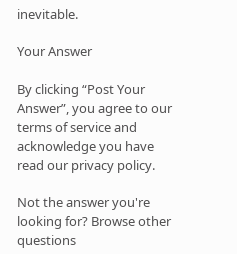inevitable.

Your Answer

By clicking “Post Your Answer”, you agree to our terms of service and acknowledge you have read our privacy policy.

Not the answer you're looking for? Browse other questions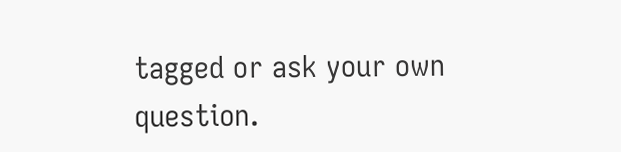tagged or ask your own question.